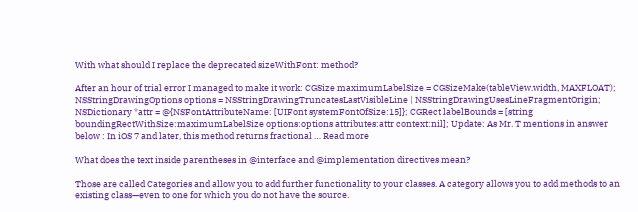With what should I replace the deprecated sizeWithFont: method?

After an hour of trial error I managed to make it work: CGSize maximumLabelSize = CGSizeMake(tableView.width, MAXFLOAT); NSStringDrawingOptions options = NSStringDrawingTruncatesLastVisibleLine | NSStringDrawingUsesLineFragmentOrigin; NSDictionary *attr = @{NSFontAttributeName: [UIFont systemFontOfSize:15]}; CGRect labelBounds = [string boundingRectWithSize:maximumLabelSize options:options attributes:attr context:nil]; Update: As Mr. T mentions in answer below : In iOS 7 and later, this method returns fractional … Read more

What does the text inside parentheses in @interface and @implementation directives mean?

Those are called Categories and allow you to add further functionality to your classes. A category allows you to add methods to an existing class—even to one for which you do not have the source.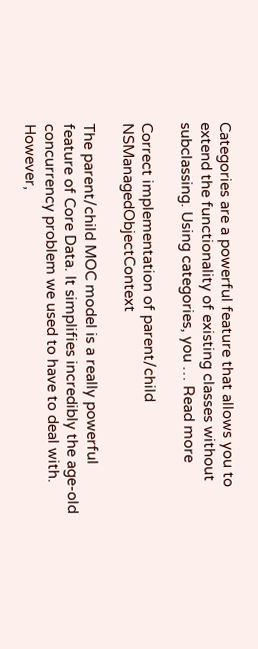Categories are a powerful feature that allows you to extend the functionality of existing classes without subclassing. Using categories, you … Read more

Correct implementation of parent/child NSManagedObjectContext

The parent/child MOC model is a really powerful feature of Core Data. It simplifies incredibly the age-old concurrency problem we used to have to deal with. However,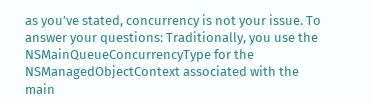as you’ve stated, concurrency is not your issue. To answer your questions: Traditionally, you use the NSMainQueueConcurrencyType for the NSManagedObjectContext associated with the main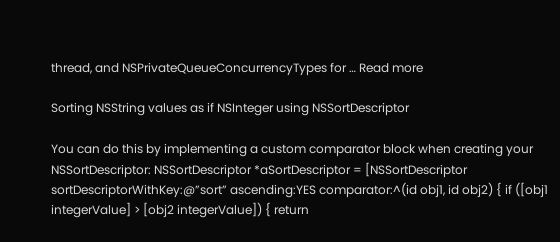thread, and NSPrivateQueueConcurrencyTypes for … Read more

Sorting NSString values as if NSInteger using NSSortDescriptor

You can do this by implementing a custom comparator block when creating your NSSortDescriptor: NSSortDescriptor *aSortDescriptor = [NSSortDescriptor sortDescriptorWithKey:@”sort” ascending:YES comparator:^(id obj1, id obj2) { if ([obj1 integerValue] > [obj2 integerValue]) { return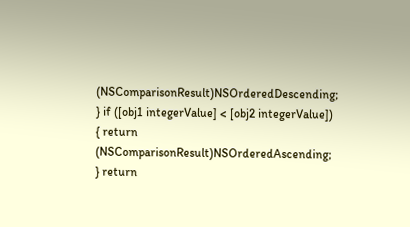(NSComparisonResult)NSOrderedDescending; } if ([obj1 integerValue] < [obj2 integerValue]) { return (NSComparisonResult)NSOrderedAscending; } return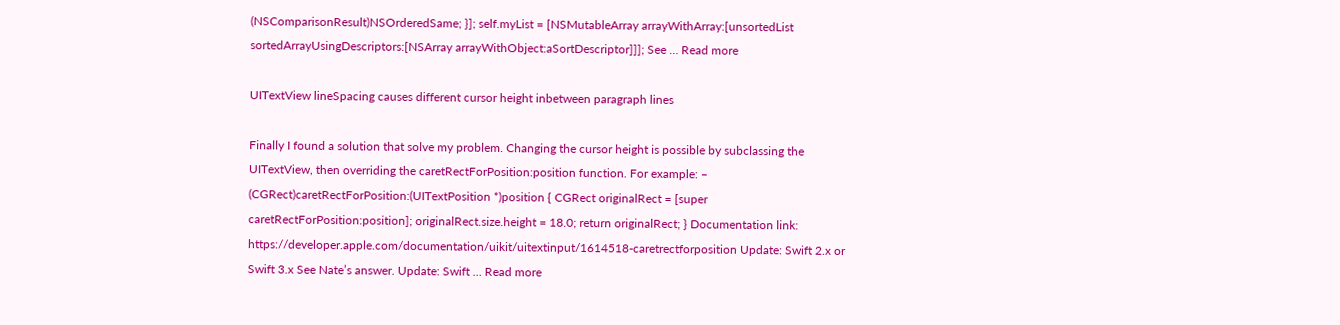(NSComparisonResult)NSOrderedSame; }]; self.myList = [NSMutableArray arrayWithArray:[unsortedList sortedArrayUsingDescriptors:[NSArray arrayWithObject:aSortDescriptor]]]; See … Read more

UITextView lineSpacing causes different cursor height inbetween paragraph lines

Finally I found a solution that solve my problem. Changing the cursor height is possible by subclassing the UITextView, then overriding the caretRectForPosition:position function. For example: – (CGRect)caretRectForPosition:(UITextPosition *)position { CGRect originalRect = [super caretRectForPosition:position]; originalRect.size.height = 18.0; return originalRect; } Documentation link: https://developer.apple.com/documentation/uikit/uitextinput/1614518-caretrectforposition Update: Swift 2.x or Swift 3.x See Nate’s answer. Update: Swift … Read more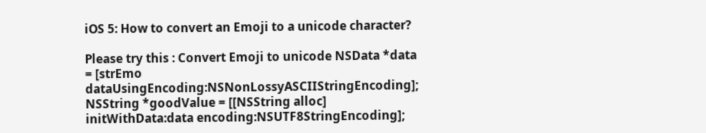iOS 5: How to convert an Emoji to a unicode character?

Please try this : Convert Emoji to unicode NSData *data = [strEmo dataUsingEncoding:NSNonLossyASCIIStringEncoding]; NSString *goodValue = [[NSString alloc] initWithData:data encoding:NSUTF8StringEncoding];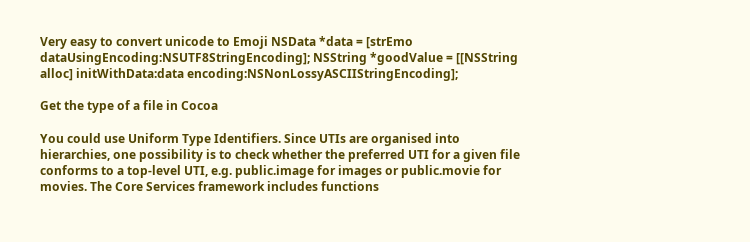Very easy to convert unicode to Emoji NSData *data = [strEmo dataUsingEncoding:NSUTF8StringEncoding]; NSString *goodValue = [[NSString alloc] initWithData:data encoding:NSNonLossyASCIIStringEncoding];

Get the type of a file in Cocoa

You could use Uniform Type Identifiers. Since UTIs are organised into hierarchies, one possibility is to check whether the preferred UTI for a given file conforms to a top-level UTI, e.g. public.image for images or public.movie for movies. The Core Services framework includes functions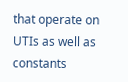that operate on UTIs as well as constants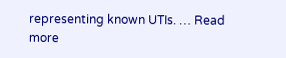representing known UTIs. … Read more